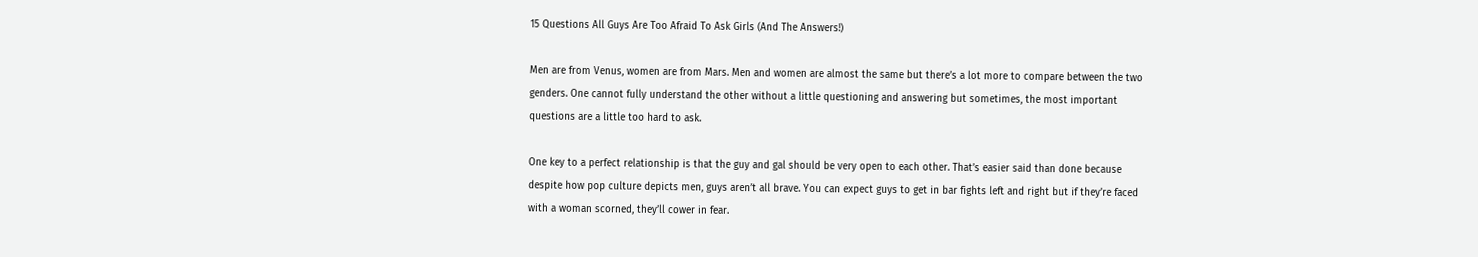15 Questions All Guys Are Too Afraid To Ask Girls (And The Answers!)

Men are from Venus, women are from Mars. Men and women are almost the same but there’s a lot more to compare between the two genders. One cannot fully understand the other without a little questioning and answering but sometimes, the most important questions are a little too hard to ask.

One key to a perfect relationship is that the guy and gal should be very open to each other. That’s easier said than done because despite how pop culture depicts men, guys aren’t all brave. You can expect guys to get in bar fights left and right but if they’re faced with a woman scorned, they’ll cower in fear.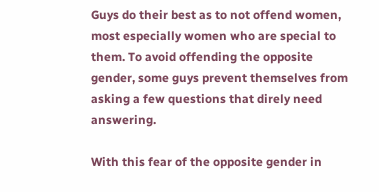Guys do their best as to not offend women, most especially women who are special to them. To avoid offending the opposite gender, some guys prevent themselves from asking a few questions that direly need answering.

With this fear of the opposite gender in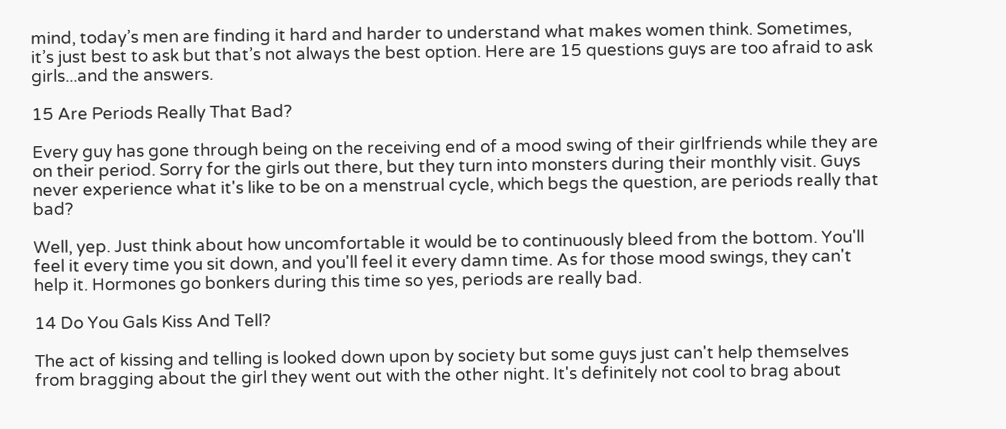mind, today’s men are finding it hard and harder to understand what makes women think. Sometimes, it’s just best to ask but that’s not always the best option. Here are 15 questions guys are too afraid to ask girls...and the answers.

15 Are Periods Really That Bad?

Every guy has gone through being on the receiving end of a mood swing of their girlfriends while they are on their period. Sorry for the girls out there, but they turn into monsters during their monthly visit. Guys never experience what it's like to be on a menstrual cycle, which begs the question, are periods really that bad?

Well, yep. Just think about how uncomfortable it would be to continuously bleed from the bottom. You'll feel it every time you sit down, and you'll feel it every damn time. As for those mood swings, they can't help it. Hormones go bonkers during this time so yes, periods are really bad.

14 Do You Gals Kiss And Tell?

The act of kissing and telling is looked down upon by society but some guys just can't help themselves from bragging about the girl they went out with the other night. It's definitely not cool to brag about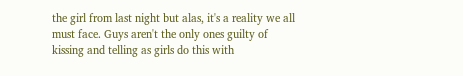the girl from last night but alas, it's a reality we all must face. Guys aren't the only ones guilty of kissing and telling as girls do this with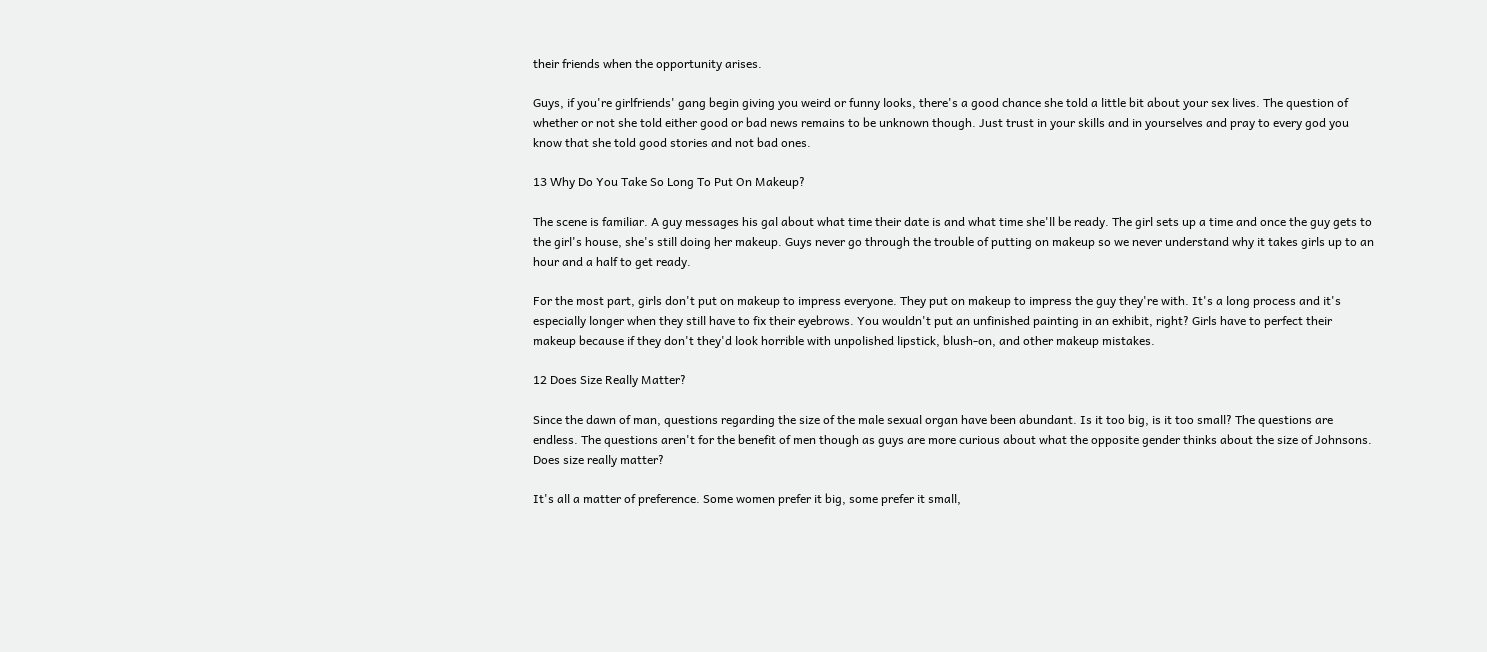their friends when the opportunity arises.

Guys, if you're girlfriends' gang begin giving you weird or funny looks, there's a good chance she told a little bit about your sex lives. The question of whether or not she told either good or bad news remains to be unknown though. Just trust in your skills and in yourselves and pray to every god you know that she told good stories and not bad ones.

13 Why Do You Take So Long To Put On Makeup?

The scene is familiar. A guy messages his gal about what time their date is and what time she'll be ready. The girl sets up a time and once the guy gets to the girl's house, she's still doing her makeup. Guys never go through the trouble of putting on makeup so we never understand why it takes girls up to an hour and a half to get ready.

For the most part, girls don't put on makeup to impress everyone. They put on makeup to impress the guy they're with. It's a long process and it's especially longer when they still have to fix their eyebrows. You wouldn't put an unfinished painting in an exhibit, right? Girls have to perfect their makeup because if they don't they'd look horrible with unpolished lipstick, blush-on, and other makeup mistakes.

12 Does Size Really Matter?

Since the dawn of man, questions regarding the size of the male sexual organ have been abundant. Is it too big, is it too small? The questions are endless. The questions aren't for the benefit of men though as guys are more curious about what the opposite gender thinks about the size of Johnsons. Does size really matter?

It's all a matter of preference. Some women prefer it big, some prefer it small,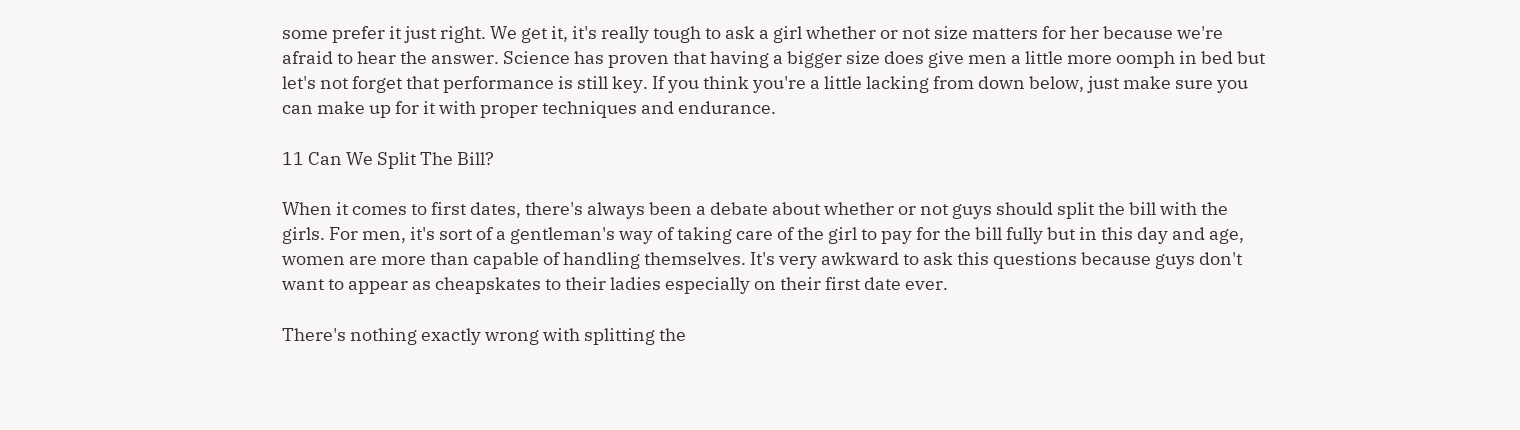some prefer it just right. We get it, it's really tough to ask a girl whether or not size matters for her because we're afraid to hear the answer. Science has proven that having a bigger size does give men a little more oomph in bed but let's not forget that performance is still key. If you think you're a little lacking from down below, just make sure you can make up for it with proper techniques and endurance.

11 Can We Split The Bill?

When it comes to first dates, there's always been a debate about whether or not guys should split the bill with the girls. For men, it's sort of a gentleman's way of taking care of the girl to pay for the bill fully but in this day and age, women are more than capable of handling themselves. It's very awkward to ask this questions because guys don't want to appear as cheapskates to their ladies especially on their first date ever.

There's nothing exactly wrong with splitting the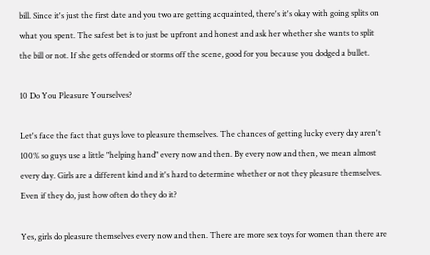bill. Since it's just the first date and you two are getting acquainted, there's it's okay with going splits on what you spent. The safest bet is to just be upfront and honest and ask her whether she wants to split the bill or not. If she gets offended or storms off the scene, good for you because you dodged a bullet.

10 Do You Pleasure Yourselves?

Let's face the fact that guys love to pleasure themselves. The chances of getting lucky every day aren't 100% so guys use a little "helping hand" every now and then. By every now and then, we mean almost every day. Girls are a different kind and it's hard to determine whether or not they pleasure themselves. Even if they do, just how often do they do it?

Yes, girls do pleasure themselves every now and then. There are more sex toys for women than there are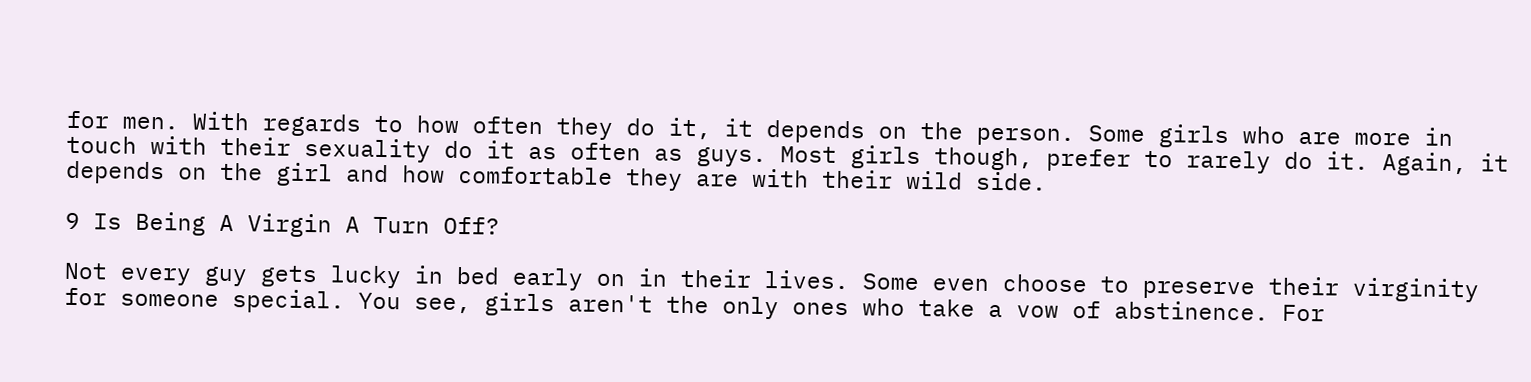for men. With regards to how often they do it, it depends on the person. Some girls who are more in touch with their sexuality do it as often as guys. Most girls though, prefer to rarely do it. Again, it depends on the girl and how comfortable they are with their wild side.

9 Is Being A Virgin A Turn Off?

Not every guy gets lucky in bed early on in their lives. Some even choose to preserve their virginity for someone special. You see, girls aren't the only ones who take a vow of abstinence. For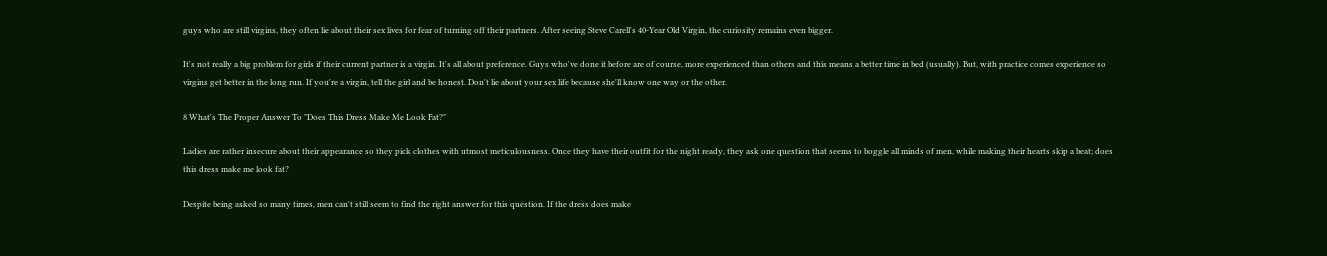guys who are still virgins, they often lie about their sex lives for fear of turning off their partners. After seeing Steve Carell's 40-Year Old Virgin, the curiosity remains even bigger.

It's not really a big problem for girls if their current partner is a virgin. It's all about preference. Guys who've done it before are of course, more experienced than others and this means a better time in bed (usually). But, with practice comes experience so virgins get better in the long run. If you're a virgin, tell the girl and be honest. Don't lie about your sex life because she'll know one way or the other.

8 What's The Proper Answer To "Does This Dress Make Me Look Fat?"

Ladies are rather insecure about their appearance so they pick clothes with utmost meticulousness. Once they have their outfit for the night ready, they ask one question that seems to boggle all minds of men, while making their hearts skip a beat; does this dress make me look fat?

Despite being asked so many times, men can't still seem to find the right answer for this question. If the dress does make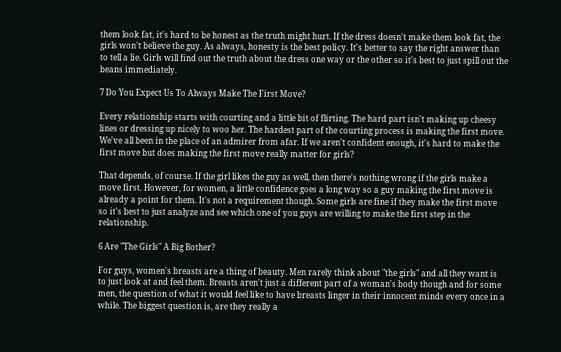them look fat, it's hard to be honest as the truth might hurt. If the dress doesn't make them look fat, the girls won't believe the guy. As always, honesty is the best policy. It's better to say the right answer than to tell a lie. Girls will find out the truth about the dress one way or the other so it's best to just spill out the beans immediately.

7 Do You Expect Us To Always Make The First Move?

Every relationship starts with courting and a little bit of flirting. The hard part isn't making up cheesy lines or dressing up nicely to woo her. The hardest part of the courting process is making the first move. We've all been in the place of an admirer from afar. If we aren't confident enough, it's hard to make the first move but does making the first move really matter for girls?

That depends, of course. If the girl likes the guy as well, then there's nothing wrong if the girls make a move first. However, for women, a little confidence goes a long way so a guy making the first move is already a point for them. It's not a requirement though. Some girls are fine if they make the first move so it's best to just analyze and see which one of you guys are willing to make the first step in the relationship.

6 Are "The Girls" A Big Bother?

For guys, women's breasts are a thing of beauty. Men rarely think about "the girls" and all they want is to just look at and feel them. Breasts aren't just a different part of a woman's body though and for some men, the question of what it would feel like to have breasts linger in their innocent minds every once in a while. The biggest question is, are they really a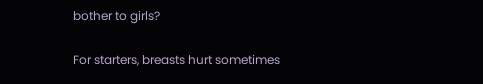bother to girls?

For starters, breasts hurt sometimes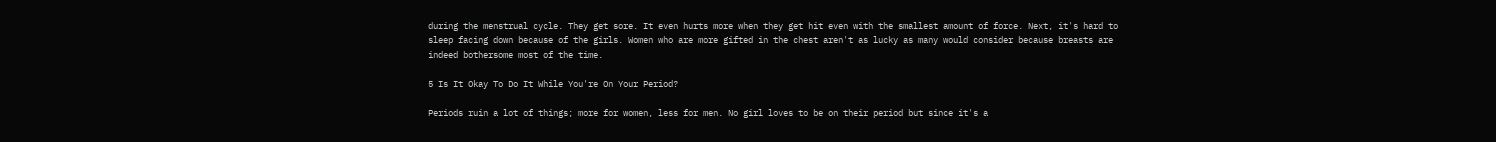during the menstrual cycle. They get sore. It even hurts more when they get hit even with the smallest amount of force. Next, it's hard to sleep facing down because of the girls. Women who are more gifted in the chest aren't as lucky as many would consider because breasts are indeed bothersome most of the time.

5 Is It Okay To Do It While You're On Your Period?

Periods ruin a lot of things; more for women, less for men. No girl loves to be on their period but since it's a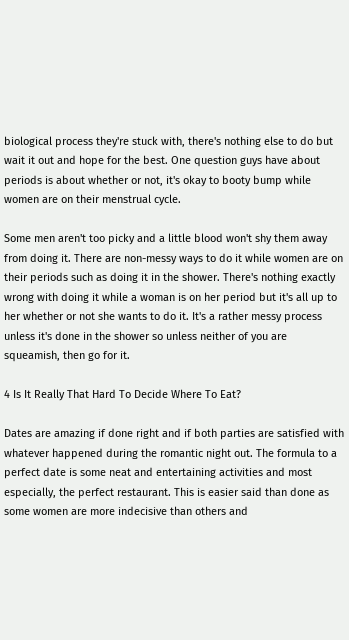biological process they're stuck with, there's nothing else to do but wait it out and hope for the best. One question guys have about periods is about whether or not, it's okay to booty bump while women are on their menstrual cycle.

Some men aren't too picky and a little blood won't shy them away from doing it. There are non-messy ways to do it while women are on their periods such as doing it in the shower. There's nothing exactly wrong with doing it while a woman is on her period but it's all up to her whether or not she wants to do it. It's a rather messy process unless it's done in the shower so unless neither of you are squeamish, then go for it.

4 Is It Really That Hard To Decide Where To Eat?

Dates are amazing if done right and if both parties are satisfied with whatever happened during the romantic night out. The formula to a perfect date is some neat and entertaining activities and most especially, the perfect restaurant. This is easier said than done as some women are more indecisive than others and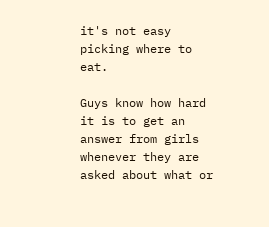it's not easy picking where to eat.

Guys know how hard it is to get an answer from girls whenever they are asked about what or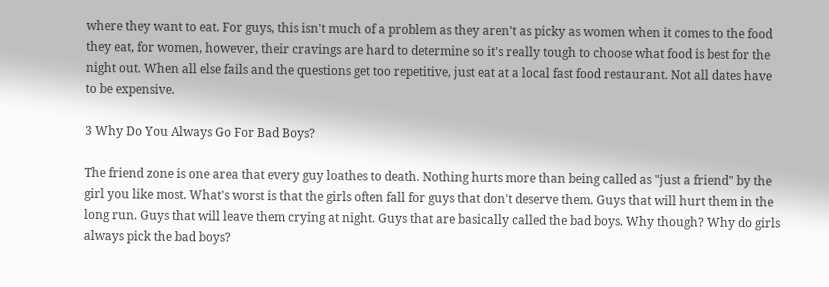where they want to eat. For guys, this isn't much of a problem as they aren't as picky as women when it comes to the food they eat, for women, however, their cravings are hard to determine so it's really tough to choose what food is best for the night out. When all else fails and the questions get too repetitive, just eat at a local fast food restaurant. Not all dates have to be expensive.

3 Why Do You Always Go For Bad Boys?

The friend zone is one area that every guy loathes to death. Nothing hurts more than being called as "just a friend" by the girl you like most. What's worst is that the girls often fall for guys that don't deserve them. Guys that will hurt them in the long run. Guys that will leave them crying at night. Guys that are basically called the bad boys. Why though? Why do girls always pick the bad boys?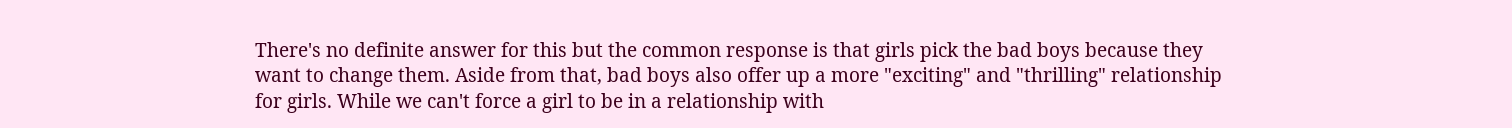There's no definite answer for this but the common response is that girls pick the bad boys because they want to change them. Aside from that, bad boys also offer up a more "exciting" and "thrilling" relationship for girls. While we can't force a girl to be in a relationship with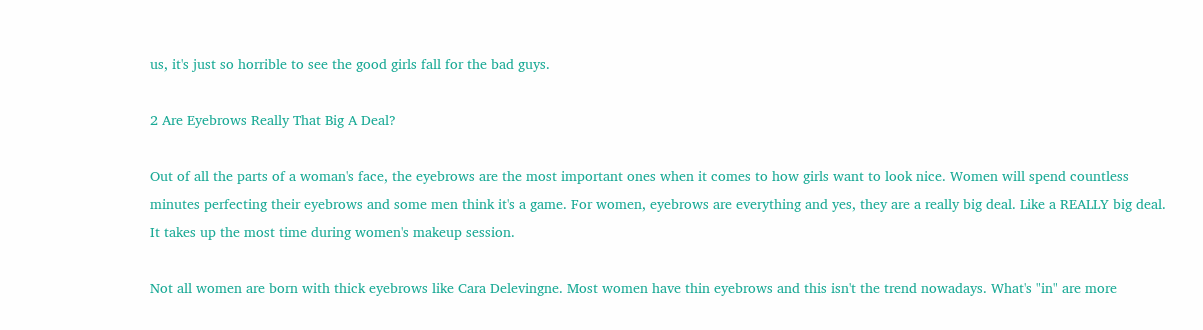us, it's just so horrible to see the good girls fall for the bad guys.

2 Are Eyebrows Really That Big A Deal?

Out of all the parts of a woman's face, the eyebrows are the most important ones when it comes to how girls want to look nice. Women will spend countless minutes perfecting their eyebrows and some men think it's a game. For women, eyebrows are everything and yes, they are a really big deal. Like a REALLY big deal. It takes up the most time during women's makeup session.

Not all women are born with thick eyebrows like Cara Delevingne. Most women have thin eyebrows and this isn't the trend nowadays. What's "in" are more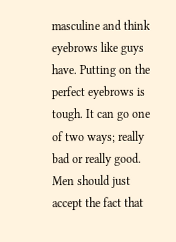masculine and think eyebrows like guys have. Putting on the perfect eyebrows is tough. It can go one of two ways; really bad or really good. Men should just accept the fact that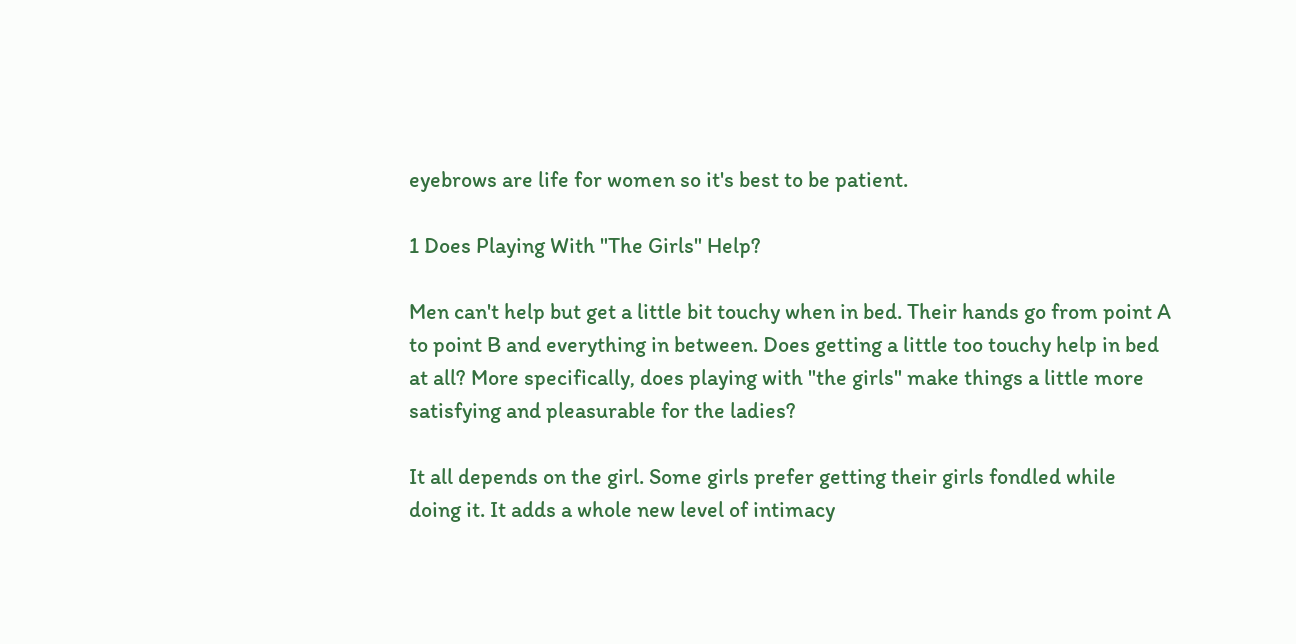eyebrows are life for women so it's best to be patient.

1 Does Playing With "The Girls" Help?

Men can't help but get a little bit touchy when in bed. Their hands go from point A to point B and everything in between. Does getting a little too touchy help in bed at all? More specifically, does playing with "the girls" make things a little more satisfying and pleasurable for the ladies?

It all depends on the girl. Some girls prefer getting their girls fondled while doing it. It adds a whole new level of intimacy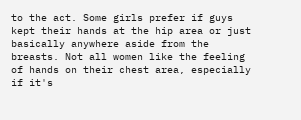to the act. Some girls prefer if guys kept their hands at the hip area or just basically anywhere aside from the breasts. Not all women like the feeling of hands on their chest area, especially if it's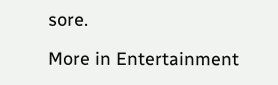sore.

More in Entertainment